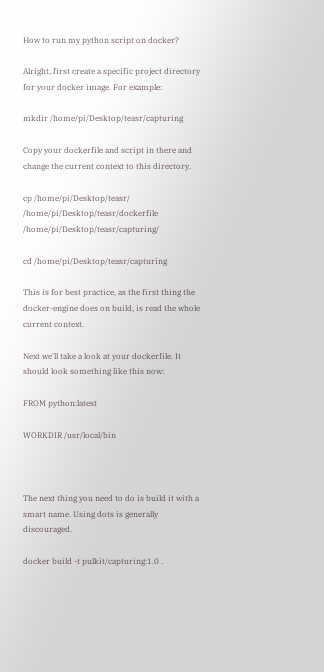How to run my python script on docker?

Alright, first create a specific project directory for your docker image. For example:

mkdir /home/pi/Desktop/teasr/capturing

Copy your dockerfile and script in there and change the current context to this directory.

cp /home/pi/Desktop/teasr/ /home/pi/Desktop/teasr/dockerfile /home/pi/Desktop/teasr/capturing/

cd /home/pi/Desktop/teasr/capturing

This is for best practice, as the first thing the docker-engine does on build, is read the whole current context.

Next we'll take a look at your dockerfile. It should look something like this now:

FROM python:latest

WORKDIR /usr/local/bin



The next thing you need to do is build it with a smart name. Using dots is generally discouraged.

docker build -t pulkit/capturing:1.0 .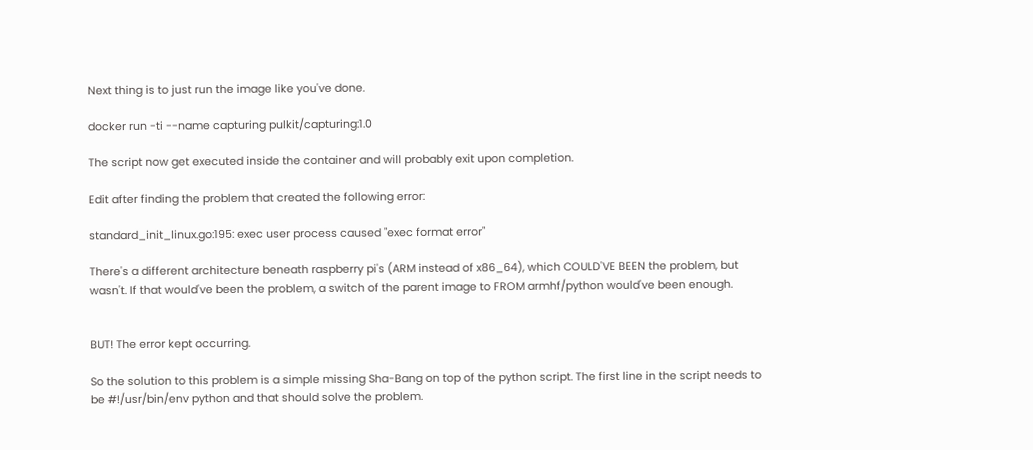Next thing is to just run the image like you've done.

docker run -ti --name capturing pulkit/capturing:1.0

The script now get executed inside the container and will probably exit upon completion.

Edit after finding the problem that created the following error:

standard_init_linux.go:195: exec user process caused "exec format error"

There's a different architecture beneath raspberry pi's (ARM instead of x86_64), which COULD'VE BEEN the problem, but wasn't. If that would've been the problem, a switch of the parent image to FROM armhf/python would've been enough.


BUT! The error kept occurring.

So the solution to this problem is a simple missing Sha-Bang on top of the python script. The first line in the script needs to be #!/usr/bin/env python and that should solve the problem.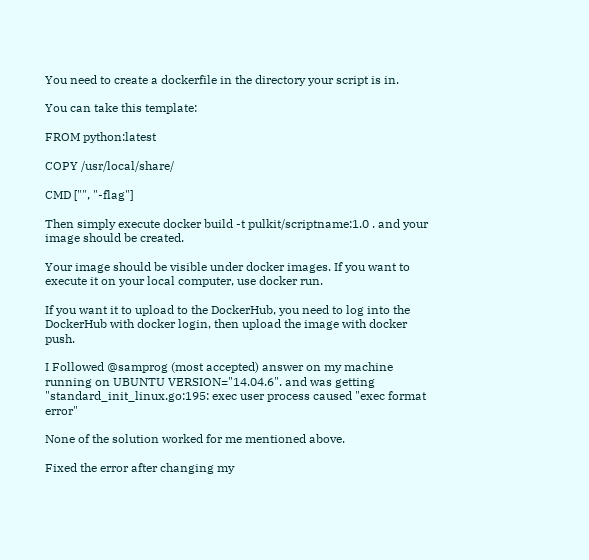You need to create a dockerfile in the directory your script is in.

You can take this template:

FROM python:latest

COPY /usr/local/share/

CMD ["", "-flag"]

Then simply execute docker build -t pulkit/scriptname:1.0 . and your image should be created.

Your image should be visible under docker images. If you want to execute it on your local computer, use docker run.

If you want it to upload to the DockerHub, you need to log into the DockerHub with docker login, then upload the image with docker push.

I Followed @samprog (most accepted) answer on my machine running on UBUNTU VERSION="14.04.6". and was getting "standard_init_linux.go:195: exec user process caused "exec format error"

None of the solution worked for me mentioned above.

Fixed the error after changing my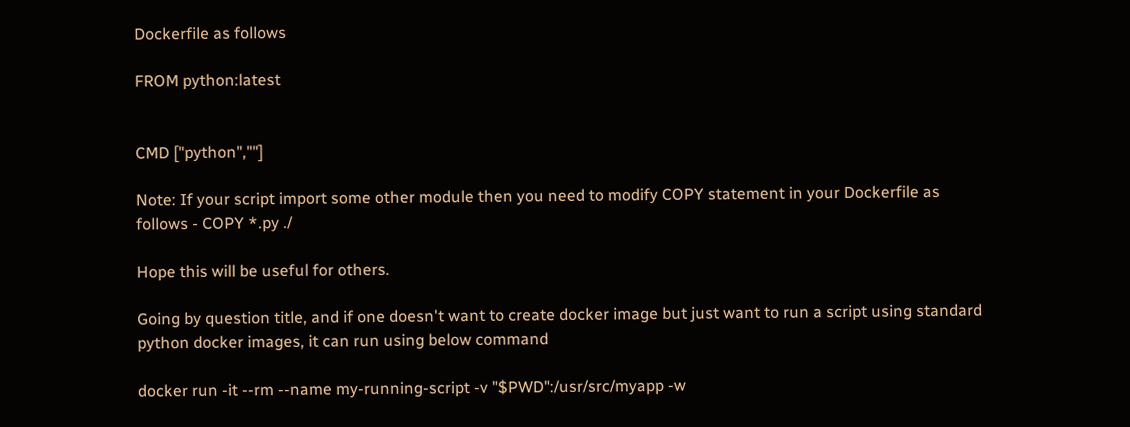Dockerfile as follows

FROM python:latest


CMD ["python",""]

Note: If your script import some other module then you need to modify COPY statement in your Dockerfile as follows - COPY *.py ./

Hope this will be useful for others.

Going by question title, and if one doesn't want to create docker image but just want to run a script using standard python docker images, it can run using below command

docker run -it --rm --name my-running-script -v "$PWD":/usr/src/myapp -w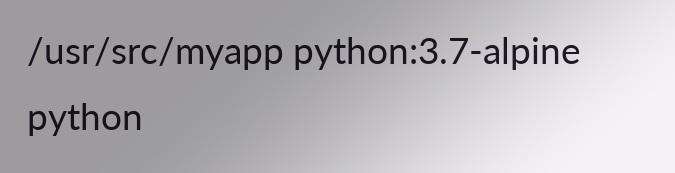/usr/src/myapp python:3.7-alpine python